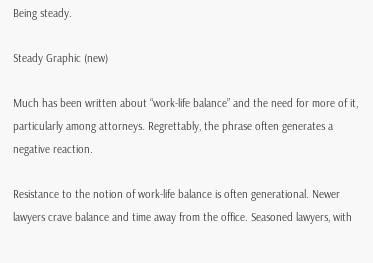Being steady.

Steady Graphic (new)

Much has been written about “work-life balance” and the need for more of it, particularly among attorneys. Regrettably, the phrase often generates a negative reaction.

Resistance to the notion of work-life balance is often generational. Newer lawyers crave balance and time away from the office. Seasoned lawyers, with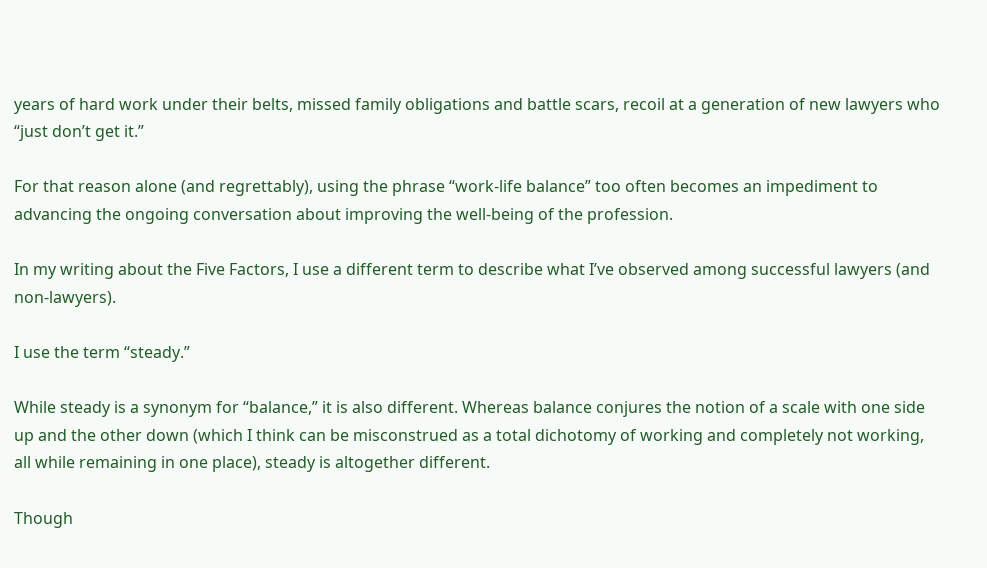years of hard work under their belts, missed family obligations and battle scars, recoil at a generation of new lawyers who “just don’t get it.”

For that reason alone (and regrettably), using the phrase “work-life balance” too often becomes an impediment to advancing the ongoing conversation about improving the well-being of the profession.

In my writing about the Five Factors, I use a different term to describe what I’ve observed among successful lawyers (and non-lawyers).

I use the term “steady.”

While steady is a synonym for “balance,” it is also different. Whereas balance conjures the notion of a scale with one side up and the other down (which I think can be misconstrued as a total dichotomy of working and completely not working, all while remaining in one place), steady is altogether different.

Though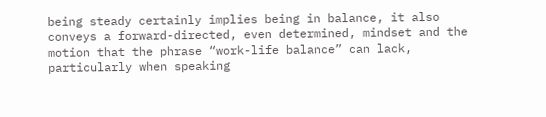being steady certainly implies being in balance, it also conveys a forward-directed, even determined, mindset and the motion that the phrase “work-life balance” can lack, particularly when speaking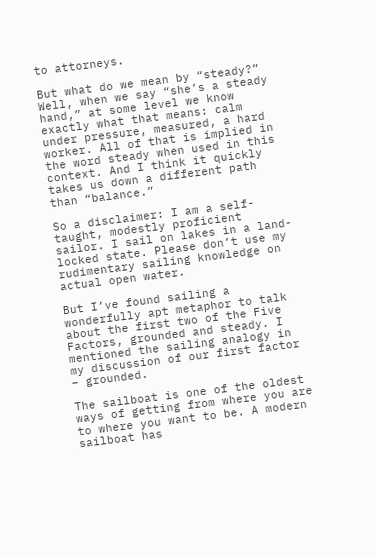to attorneys.

But what do we mean by “steady?” Well, when we say “she’s a steady hand,” at some level we know exactly what that means: calm under pressure, measured, a hard worker. All of that is implied in the word steady when used in this context. And I think it quickly takes us down a different path than “balance.”

So a disclaimer: I am a self-taught, modestly proficient sailor. I sail on lakes in a land-locked state. Please don’t use my rudimentary sailing knowledge on actual open water.

But I’ve found sailing a wonderfully apt metaphor to talk about the first two of the Five Factors, grounded and steady. I mentioned the sailing analogy in my discussion of our first factor – grounded.

The sailboat is one of the oldest ways of getting from where you are to where you want to be. A modern sailboat has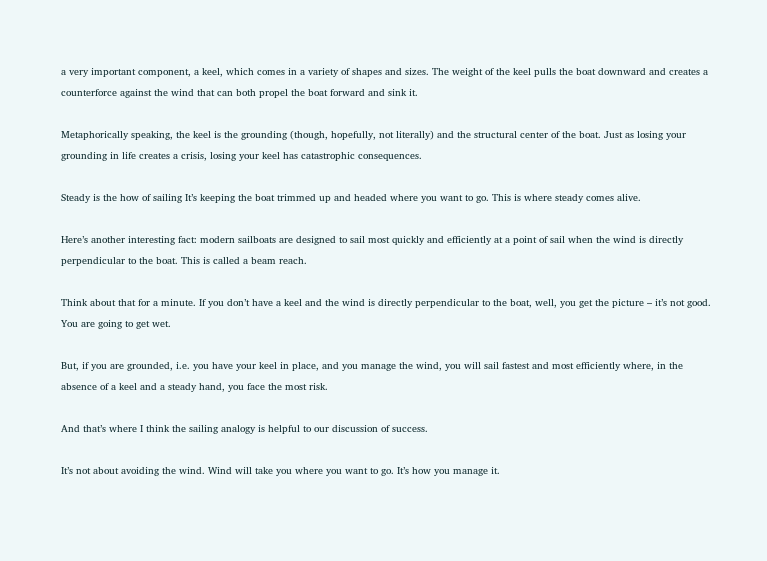a very important component, a keel, which comes in a variety of shapes and sizes. The weight of the keel pulls the boat downward and creates a counterforce against the wind that can both propel the boat forward and sink it.

Metaphorically speaking, the keel is the grounding (though, hopefully, not literally) and the structural center of the boat. Just as losing your grounding in life creates a crisis, losing your keel has catastrophic consequences.

Steady is the how of sailing It’s keeping the boat trimmed up and headed where you want to go. This is where steady comes alive.

Here’s another interesting fact: modern sailboats are designed to sail most quickly and efficiently at a point of sail when the wind is directly perpendicular to the boat. This is called a beam reach.

Think about that for a minute. If you don’t have a keel and the wind is directly perpendicular to the boat, well, you get the picture – it’s not good. You are going to get wet.

But, if you are grounded, i.e. you have your keel in place, and you manage the wind, you will sail fastest and most efficiently where, in the absence of a keel and a steady hand, you face the most risk.

And that’s where I think the sailing analogy is helpful to our discussion of success.

It’s not about avoiding the wind. Wind will take you where you want to go. It’s how you manage it.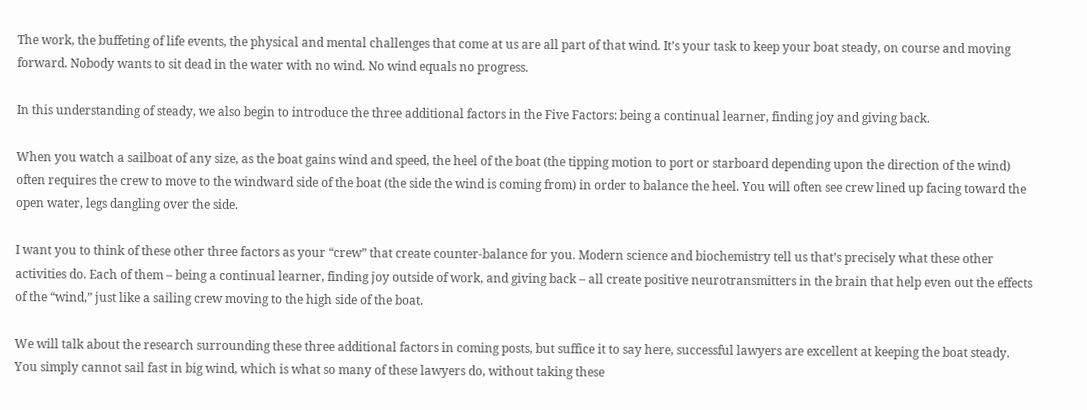The work, the buffeting of life events, the physical and mental challenges that come at us are all part of that wind. It’s your task to keep your boat steady, on course and moving forward. Nobody wants to sit dead in the water with no wind. No wind equals no progress.

In this understanding of steady, we also begin to introduce the three additional factors in the Five Factors: being a continual learner, finding joy and giving back.

When you watch a sailboat of any size, as the boat gains wind and speed, the heel of the boat (the tipping motion to port or starboard depending upon the direction of the wind) often requires the crew to move to the windward side of the boat (the side the wind is coming from) in order to balance the heel. You will often see crew lined up facing toward the open water, legs dangling over the side.

I want you to think of these other three factors as your “crew” that create counter-balance for you. Modern science and biochemistry tell us that’s precisely what these other activities do. Each of them – being a continual learner, finding joy outside of work, and giving back – all create positive neurotransmitters in the brain that help even out the effects of the “wind,” just like a sailing crew moving to the high side of the boat.

We will talk about the research surrounding these three additional factors in coming posts, but suffice it to say here, successful lawyers are excellent at keeping the boat steady. You simply cannot sail fast in big wind, which is what so many of these lawyers do, without taking these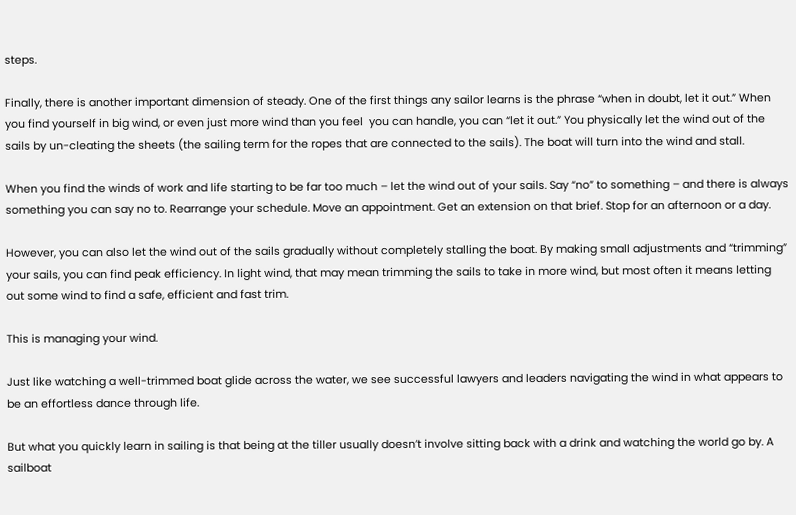steps.

Finally, there is another important dimension of steady. One of the first things any sailor learns is the phrase “when in doubt, let it out.” When you find yourself in big wind, or even just more wind than you feel  you can handle, you can “let it out.” You physically let the wind out of the sails by un-cleating the sheets (the sailing term for the ropes that are connected to the sails). The boat will turn into the wind and stall.

When you find the winds of work and life starting to be far too much – let the wind out of your sails. Say “no” to something – and there is always something you can say no to. Rearrange your schedule. Move an appointment. Get an extension on that brief. Stop for an afternoon or a day.

However, you can also let the wind out of the sails gradually without completely stalling the boat. By making small adjustments and “trimming” your sails, you can find peak efficiency. In light wind, that may mean trimming the sails to take in more wind, but most often it means letting out some wind to find a safe, efficient and fast trim.

This is managing your wind.

Just like watching a well-trimmed boat glide across the water, we see successful lawyers and leaders navigating the wind in what appears to be an effortless dance through life.

But what you quickly learn in sailing is that being at the tiller usually doesn’t involve sitting back with a drink and watching the world go by. A sailboat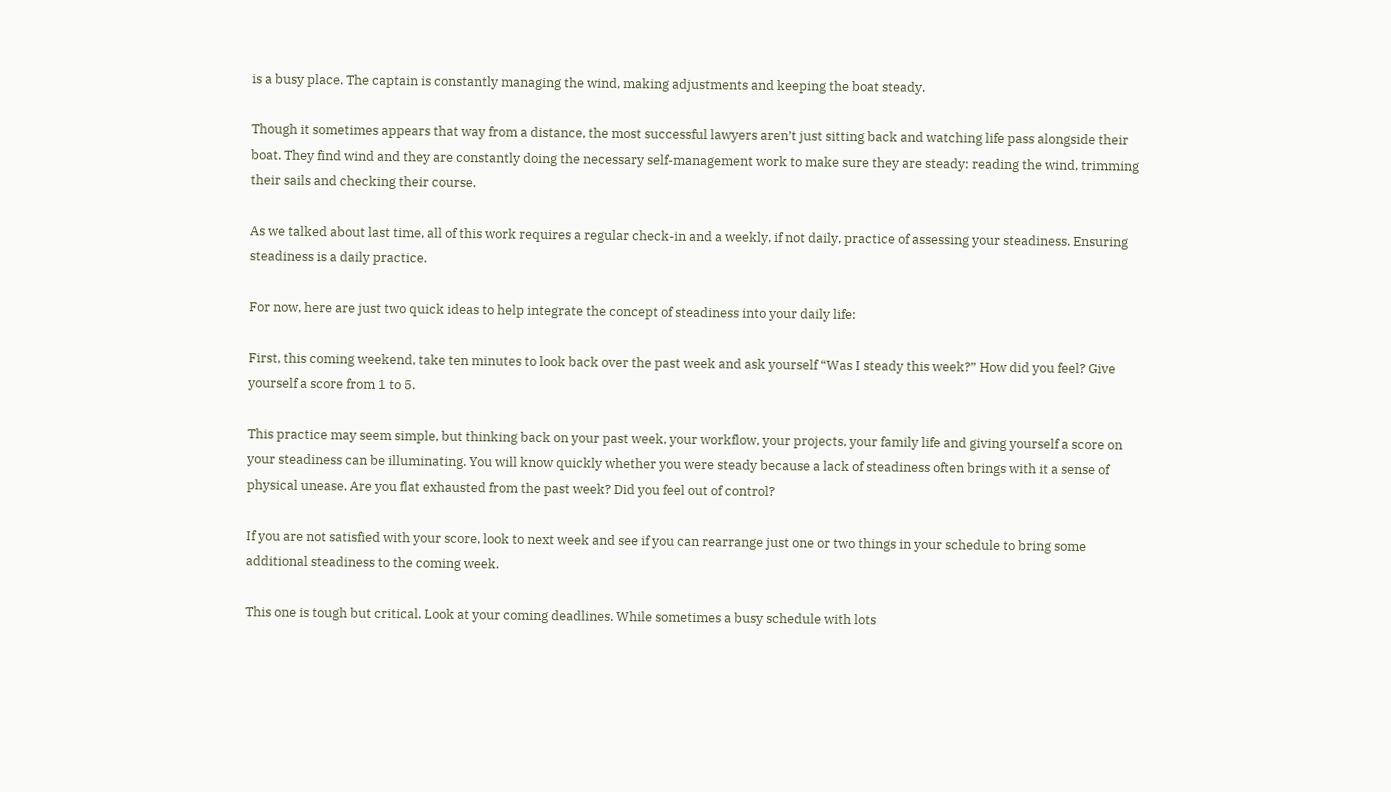is a busy place. The captain is constantly managing the wind, making adjustments and keeping the boat steady.

Though it sometimes appears that way from a distance, the most successful lawyers aren’t just sitting back and watching life pass alongside their boat. They find wind and they are constantly doing the necessary self-management work to make sure they are steady: reading the wind, trimming their sails and checking their course.

As we talked about last time, all of this work requires a regular check-in and a weekly, if not daily, practice of assessing your steadiness. Ensuring steadiness is a daily practice.

For now, here are just two quick ideas to help integrate the concept of steadiness into your daily life:

First, this coming weekend, take ten minutes to look back over the past week and ask yourself “Was I steady this week?” How did you feel? Give yourself a score from 1 to 5.

This practice may seem simple, but thinking back on your past week, your workflow, your projects, your family life and giving yourself a score on your steadiness can be illuminating. You will know quickly whether you were steady because a lack of steadiness often brings with it a sense of physical unease. Are you flat exhausted from the past week? Did you feel out of control?

If you are not satisfied with your score, look to next week and see if you can rearrange just one or two things in your schedule to bring some additional steadiness to the coming week.

This one is tough but critical. Look at your coming deadlines. While sometimes a busy schedule with lots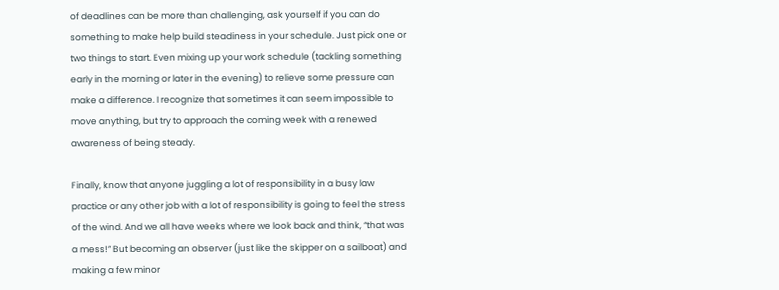of deadlines can be more than challenging, ask yourself if you can do something to make help build steadiness in your schedule. Just pick one or two things to start. Even mixing up your work schedule (tackling something early in the morning or later in the evening) to relieve some pressure can make a difference. I recognize that sometimes it can seem impossible to move anything, but try to approach the coming week with a renewed awareness of being steady.

Finally, know that anyone juggling a lot of responsibility in a busy law practice or any other job with a lot of responsibility is going to feel the stress of the wind. And we all have weeks where we look back and think, “that was a mess!” But becoming an observer (just like the skipper on a sailboat) and making a few minor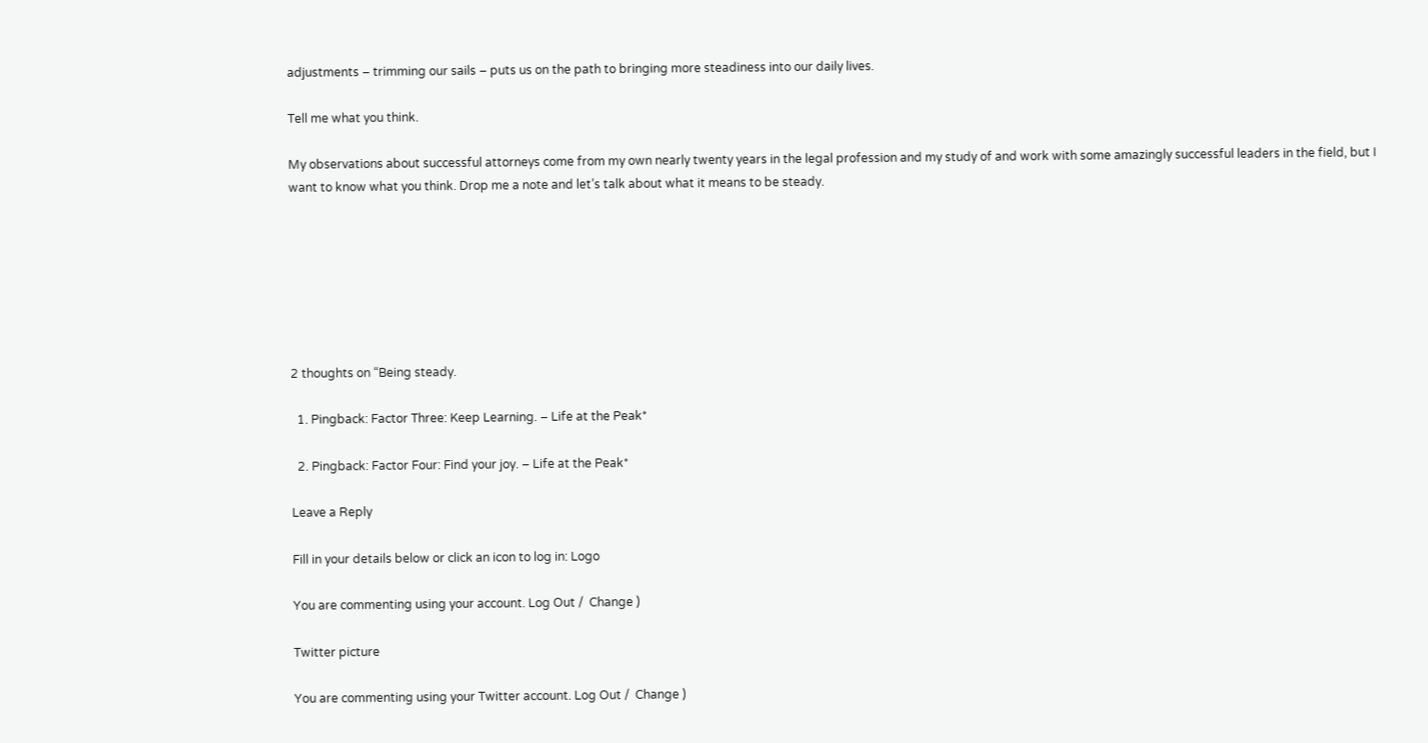adjustments – trimming our sails – puts us on the path to bringing more steadiness into our daily lives.

Tell me what you think.

My observations about successful attorneys come from my own nearly twenty years in the legal profession and my study of and work with some amazingly successful leaders in the field, but I want to know what you think. Drop me a note and let’s talk about what it means to be steady.







2 thoughts on “Being steady.

  1. Pingback: Factor Three: Keep Learning. – Life at the Peak*

  2. Pingback: Factor Four: Find your joy. – Life at the Peak*

Leave a Reply

Fill in your details below or click an icon to log in: Logo

You are commenting using your account. Log Out /  Change )

Twitter picture

You are commenting using your Twitter account. Log Out /  Change )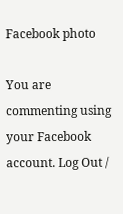Facebook photo

You are commenting using your Facebook account. Log Out /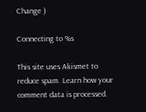Change )

Connecting to %s

This site uses Akismet to reduce spam. Learn how your comment data is processed.